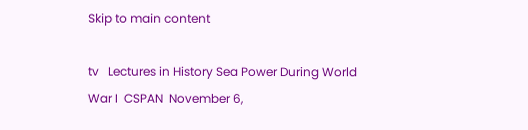Skip to main content

tv   Lectures in History Sea Power During World War I  CSPAN  November 6,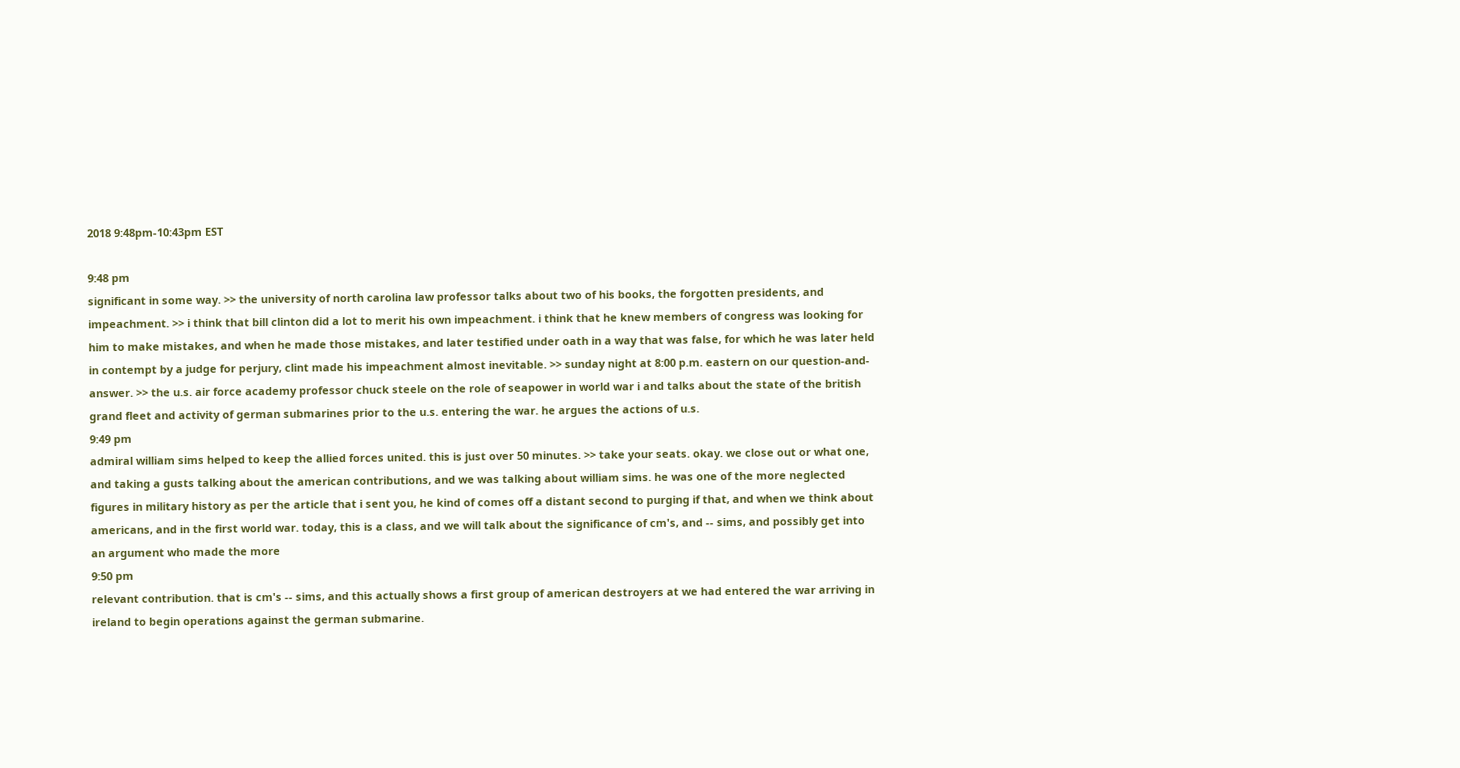2018 9:48pm-10:43pm EST

9:48 pm
significant in some way. >> the university of north carolina law professor talks about two of his books, the forgotten presidents, and impeachment. >> i think that bill clinton did a lot to merit his own impeachment. i think that he knew members of congress was looking for him to make mistakes, and when he made those mistakes, and later testified under oath in a way that was false, for which he was later held in contempt by a judge for perjury, clint made his impeachment almost inevitable. >> sunday night at 8:00 p.m. eastern on our question-and- answer. >> the u.s. air force academy professor chuck steele on the role of seapower in world war i and talks about the state of the british grand fleet and activity of german submarines prior to the u.s. entering the war. he argues the actions of u.s.
9:49 pm
admiral william sims helped to keep the allied forces united. this is just over 50 minutes. >> take your seats. okay. we close out or what one, and taking a gusts talking about the american contributions, and we was talking about william sims. he was one of the more neglected figures in military history as per the article that i sent you, he kind of comes off a distant second to purging if that, and when we think about americans, and in the first world war. today, this is a class, and we will talk about the significance of cm's, and -- sims, and possibly get into an argument who made the more
9:50 pm
relevant contribution. that is cm's -- sims, and this actually shows a first group of american destroyers at we had entered the war arriving in ireland to begin operations against the german submarine.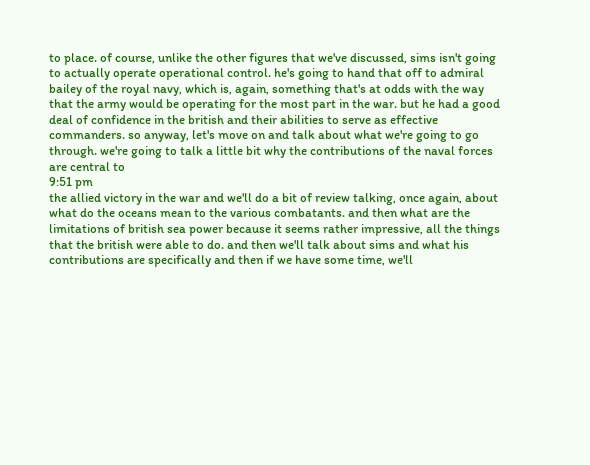to place. of course, unlike the other figures that we've discussed, sims isn't going to actually operate operational control. he's going to hand that off to admiral bailey of the royal navy, which is, again, something that's at odds with the way that the army would be operating for the most part in the war. but he had a good deal of confidence in the british and their abilities to serve as effective commanders. so anyway, let's move on and talk about what we're going to go through. we're going to talk a little bit why the contributions of the naval forces are central to
9:51 pm
the allied victory in the war and we'll do a bit of review talking, once again, about what do the oceans mean to the various combatants. and then what are the limitations of british sea power because it seems rather impressive, all the things that the british were able to do. and then we'll talk about sims and what his contributions are specifically and then if we have some time, we'll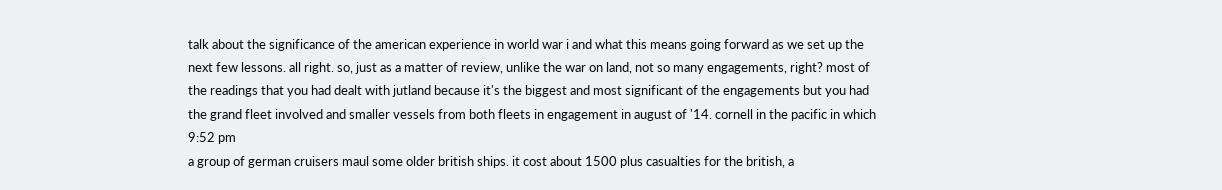talk about the significance of the american experience in world war i and what this means going forward as we set up the next few lessons. all right. so, just as a matter of review, unlike the war on land, not so many engagements, right? most of the readings that you had dealt with jutland because it's the biggest and most significant of the engagements but you had the grand fleet involved and smaller vessels from both fleets in engagement in august of '14. cornell in the pacific in which
9:52 pm
a group of german cruisers maul some older british ships. it cost about 1500 plus casualties for the british, a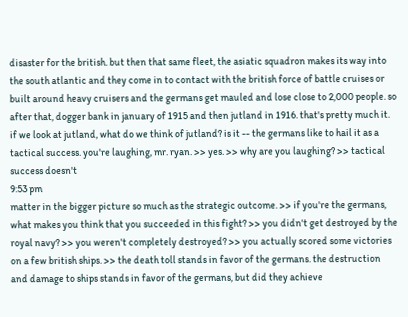disaster for the british. but then that same fleet, the asiatic squadron makes its way into the south atlantic and they come in to contact with the british force of battle cruises or built around heavy cruisers and the germans get mauled and lose close to 2,000 people. so after that, dogger bank in january of 1915 and then jutland in 1916. that's pretty much it. if we look at jutland, what do we think of jutland? is it -- the germans like to hail it as a tactical success. you're laughing, mr. ryan. >> yes. >> why are you laughing? >> tactical success doesn't
9:53 pm
matter in the bigger picture so much as the strategic outcome. >> if you're the germans, what makes you think that you succeeded in this fight? >> you didn't get destroyed by the royal navy? >> you weren't completely destroyed? >> you actually scored some victories on a few british ships. >> the death toll stands in favor of the germans. the destruction and damage to ships stands in favor of the germans, but did they achieve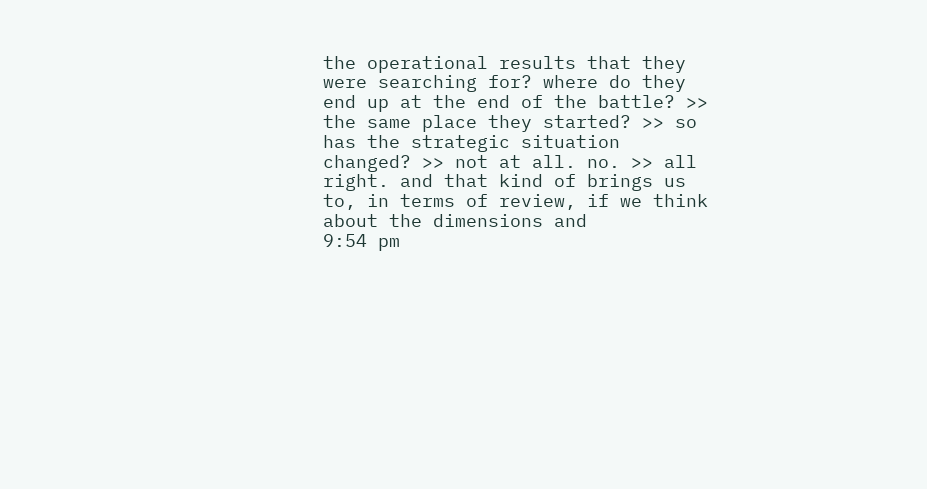the operational results that they were searching for? where do they end up at the end of the battle? >> the same place they started? >> so has the strategic situation changed? >> not at all. no. >> all right. and that kind of brings us to, in terms of review, if we think about the dimensions and
9:54 pm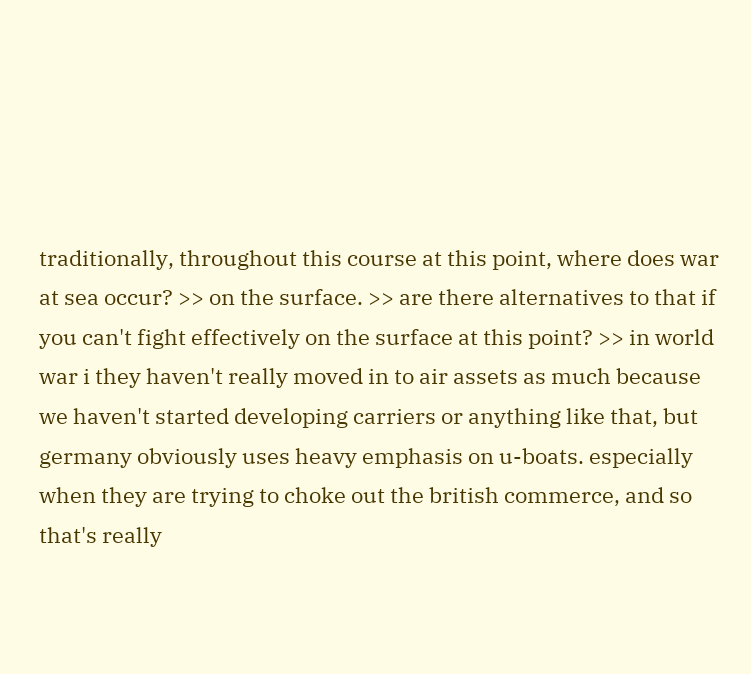traditionally, throughout this course at this point, where does war at sea occur? >> on the surface. >> are there alternatives to that if you can't fight effectively on the surface at this point? >> in world war i they haven't really moved in to air assets as much because we haven't started developing carriers or anything like that, but germany obviously uses heavy emphasis on u-boats. especially when they are trying to choke out the british commerce, and so that's really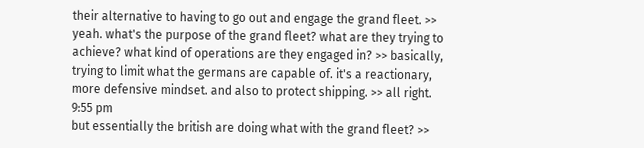their alternative to having to go out and engage the grand fleet. >> yeah. what's the purpose of the grand fleet? what are they trying to achieve? what kind of operations are they engaged in? >> basically, trying to limit what the germans are capable of. it's a reactionary, more defensive mindset. and also to protect shipping. >> all right.
9:55 pm
but essentially the british are doing what with the grand fleet? >>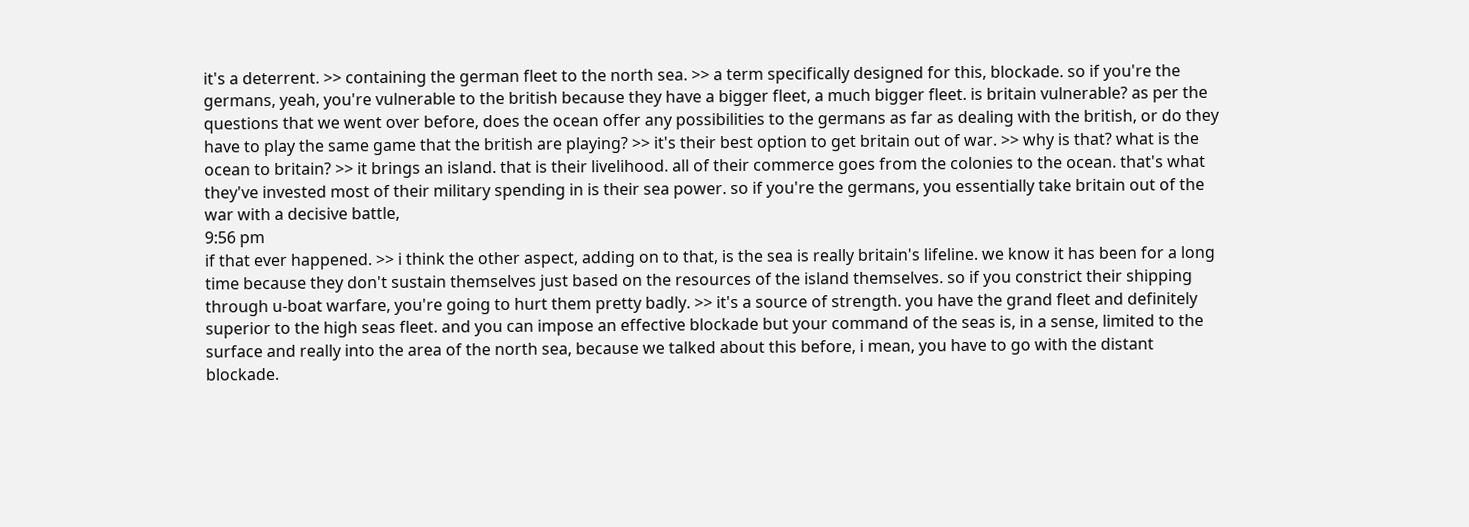it's a deterrent. >> containing the german fleet to the north sea. >> a term specifically designed for this, blockade. so if you're the germans, yeah, you're vulnerable to the british because they have a bigger fleet, a much bigger fleet. is britain vulnerable? as per the questions that we went over before, does the ocean offer any possibilities to the germans as far as dealing with the british, or do they have to play the same game that the british are playing? >> it's their best option to get britain out of war. >> why is that? what is the ocean to britain? >> it brings an island. that is their livelihood. all of their commerce goes from the colonies to the ocean. that's what they've invested most of their military spending in is their sea power. so if you're the germans, you essentially take britain out of the war with a decisive battle,
9:56 pm
if that ever happened. >> i think the other aspect, adding on to that, is the sea is really britain's lifeline. we know it has been for a long time because they don't sustain themselves just based on the resources of the island themselves. so if you constrict their shipping through u-boat warfare, you're going to hurt them pretty badly. >> it's a source of strength. you have the grand fleet and definitely superior to the high seas fleet. and you can impose an effective blockade but your command of the seas is, in a sense, limited to the surface and really into the area of the north sea, because we talked about this before, i mean, you have to go with the distant blockade.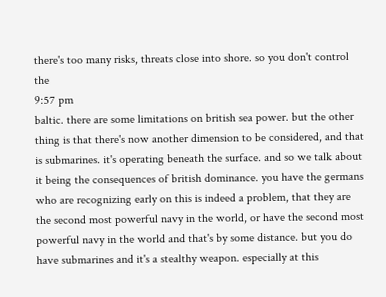there's too many risks, threats close into shore. so you don't control the
9:57 pm
baltic. there are some limitations on british sea power. but the other thing is that there's now another dimension to be considered, and that is submarines. it's operating beneath the surface. and so we talk about it being the consequences of british dominance. you have the germans who are recognizing early on this is indeed a problem, that they are the second most powerful navy in the world, or have the second most powerful navy in the world and that's by some distance. but you do have submarines and it's a stealthy weapon. especially at this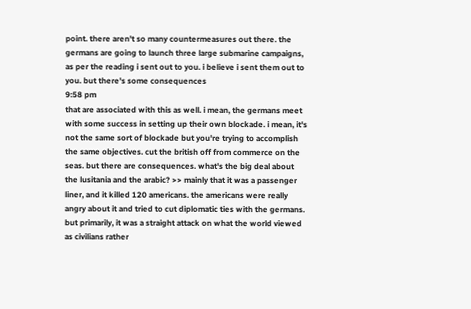point. there aren't so many countermeasures out there. the germans are going to launch three large submarine campaigns, as per the reading i sent out to you. i believe i sent them out to you. but there's some consequences
9:58 pm
that are associated with this as well. i mean, the germans meet with some success in setting up their own blockade. i mean, it's not the same sort of blockade but you're trying to accomplish the same objectives. cut the british off from commerce on the seas. but there are consequences. what's the big deal about the lusitania and the arabic? >> mainly that it was a passenger liner, and it killed 120 americans. the americans were really angry about it and tried to cut diplomatic ties with the germans. but primarily, it was a straight attack on what the world viewed as civilians rather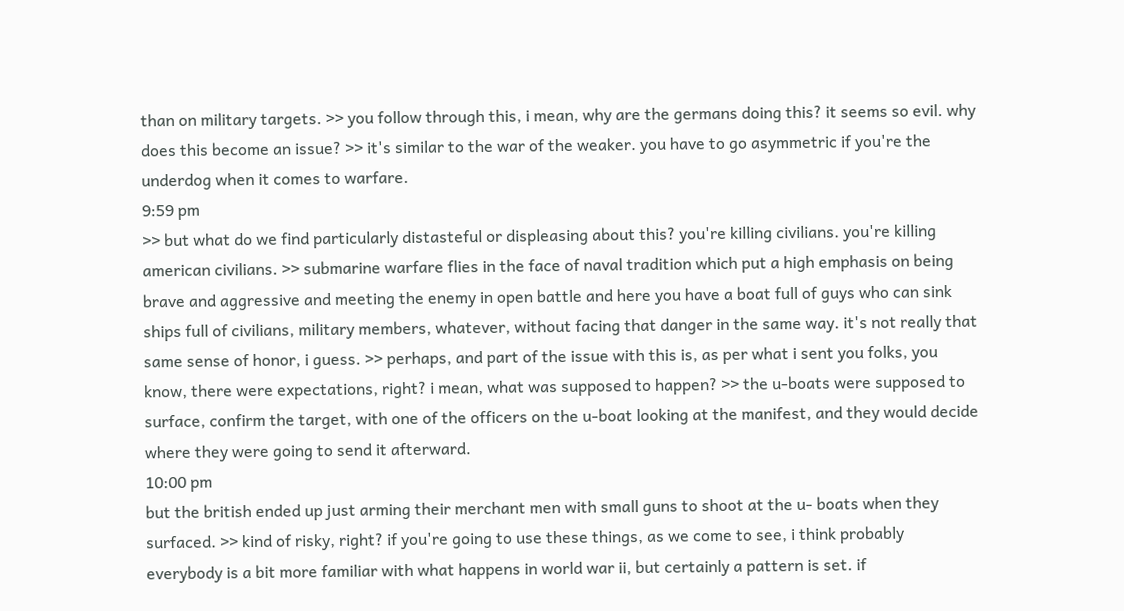than on military targets. >> you follow through this, i mean, why are the germans doing this? it seems so evil. why does this become an issue? >> it's similar to the war of the weaker. you have to go asymmetric if you're the underdog when it comes to warfare.
9:59 pm
>> but what do we find particularly distasteful or displeasing about this? you're killing civilians. you're killing american civilians. >> submarine warfare flies in the face of naval tradition which put a high emphasis on being brave and aggressive and meeting the enemy in open battle and here you have a boat full of guys who can sink ships full of civilians, military members, whatever, without facing that danger in the same way. it's not really that same sense of honor, i guess. >> perhaps, and part of the issue with this is, as per what i sent you folks, you know, there were expectations, right? i mean, what was supposed to happen? >> the u-boats were supposed to surface, confirm the target, with one of the officers on the u-boat looking at the manifest, and they would decide where they were going to send it afterward.
10:00 pm
but the british ended up just arming their merchant men with small guns to shoot at the u- boats when they surfaced. >> kind of risky, right? if you're going to use these things, as we come to see, i think probably everybody is a bit more familiar with what happens in world war ii, but certainly a pattern is set. if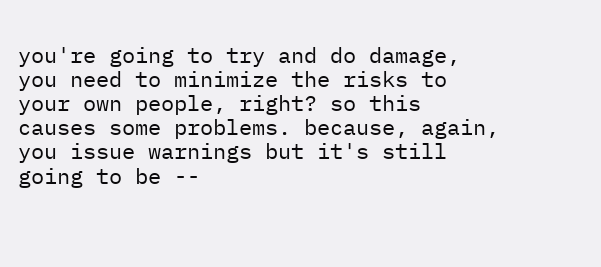you're going to try and do damage, you need to minimize the risks to your own people, right? so this causes some problems. because, again, you issue warnings but it's still going to be --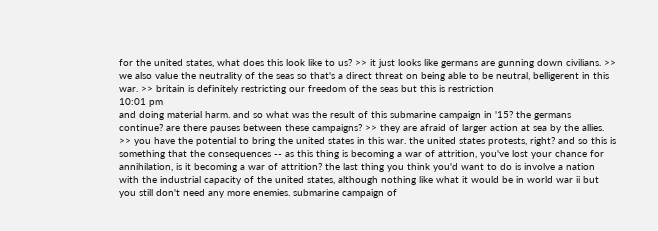for the united states, what does this look like to us? >> it just looks like germans are gunning down civilians. >> we also value the neutrality of the seas so that's a direct threat on being able to be neutral, belligerent in this war. >> britain is definitely restricting our freedom of the seas but this is restriction
10:01 pm
and doing material harm. and so what was the result of this submarine campaign in '15? the germans continue? are there pauses between these campaigns? >> they are afraid of larger action at sea by the allies. >> you have the potential to bring the united states in this war. the united states protests, right? and so this is something that the consequences -- as this thing is becoming a war of attrition, you've lost your chance for annihilation, is it becoming a war of attrition? the last thing you think you'd want to do is involve a nation with the industrial capacity of the united states, although nothing like what it would be in world war ii but you still don't need any more enemies. submarine campaign of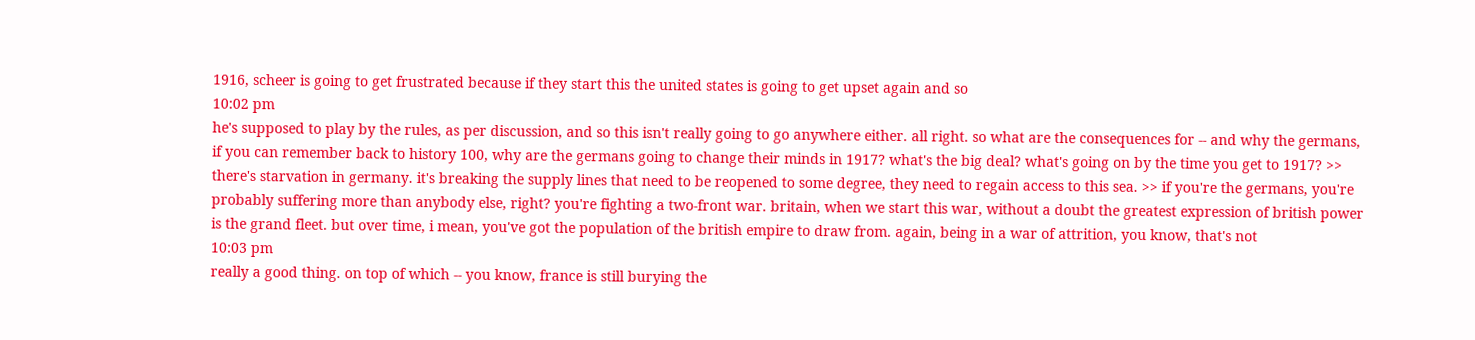1916, scheer is going to get frustrated because if they start this the united states is going to get upset again and so
10:02 pm
he's supposed to play by the rules, as per discussion, and so this isn't really going to go anywhere either. all right. so what are the consequences for -- and why the germans, if you can remember back to history 100, why are the germans going to change their minds in 1917? what's the big deal? what's going on by the time you get to 1917? >> there's starvation in germany. it's breaking the supply lines that need to be reopened to some degree, they need to regain access to this sea. >> if you're the germans, you're probably suffering more than anybody else, right? you're fighting a two-front war. britain, when we start this war, without a doubt the greatest expression of british power is the grand fleet. but over time, i mean, you've got the population of the british empire to draw from. again, being in a war of attrition, you know, that's not
10:03 pm
really a good thing. on top of which -- you know, france is still burying the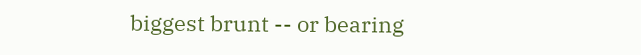biggest brunt -- or bearing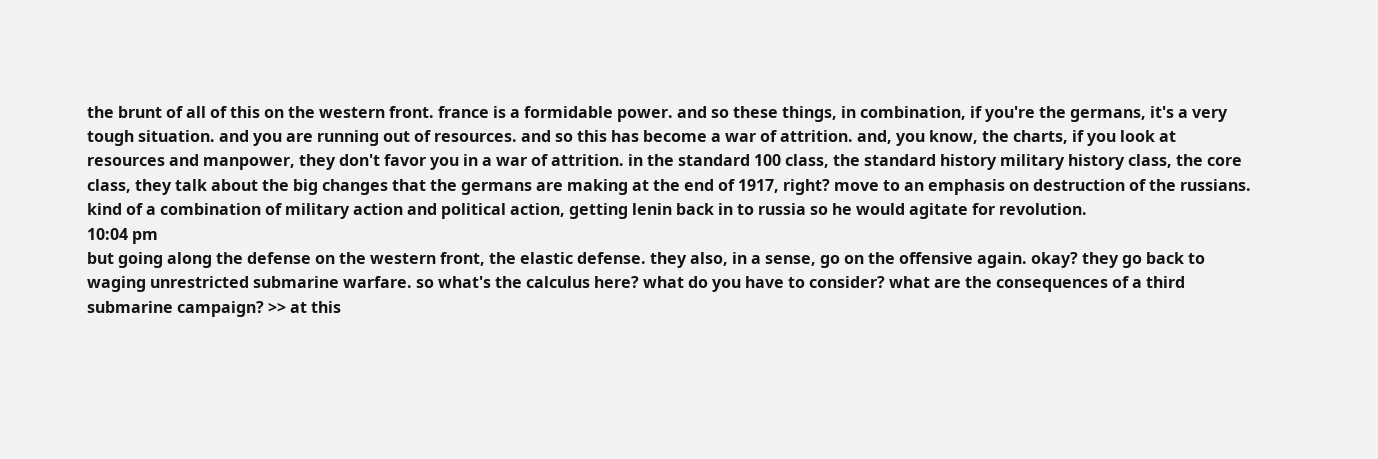the brunt of all of this on the western front. france is a formidable power. and so these things, in combination, if you're the germans, it's a very tough situation. and you are running out of resources. and so this has become a war of attrition. and, you know, the charts, if you look at resources and manpower, they don't favor you in a war of attrition. in the standard 100 class, the standard history military history class, the core class, they talk about the big changes that the germans are making at the end of 1917, right? move to an emphasis on destruction of the russians. kind of a combination of military action and political action, getting lenin back in to russia so he would agitate for revolution.
10:04 pm
but going along the defense on the western front, the elastic defense. they also, in a sense, go on the offensive again. okay? they go back to waging unrestricted submarine warfare. so what's the calculus here? what do you have to consider? what are the consequences of a third submarine campaign? >> at this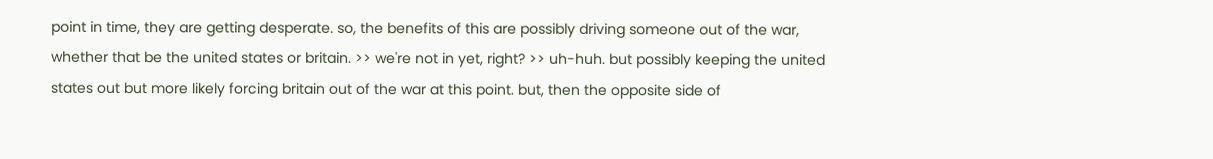point in time, they are getting desperate. so, the benefits of this are possibly driving someone out of the war, whether that be the united states or britain. >> we're not in yet, right? >> uh-huh. but possibly keeping the united states out but more likely forcing britain out of the war at this point. but, then the opposite side of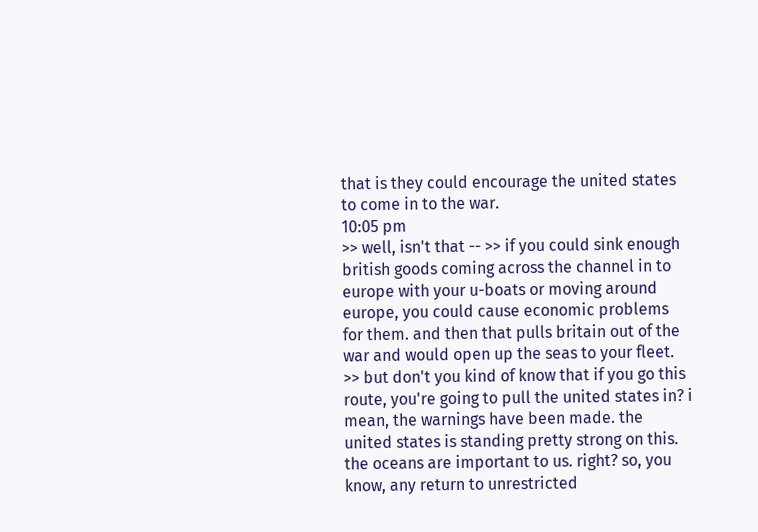that is they could encourage the united states to come in to the war.
10:05 pm
>> well, isn't that -- >> if you could sink enough british goods coming across the channel in to europe with your u-boats or moving around europe, you could cause economic problems for them. and then that pulls britain out of the war and would open up the seas to your fleet. >> but don't you kind of know that if you go this route, you're going to pull the united states in? i mean, the warnings have been made. the united states is standing pretty strong on this. the oceans are important to us. right? so, you know, any return to unrestricted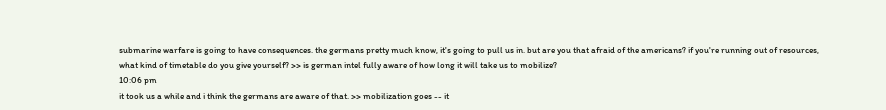submarine warfare is going to have consequences. the germans pretty much know, it's going to pull us in. but are you that afraid of the americans? if you're running out of resources, what kind of timetable do you give yourself? >> is german intel fully aware of how long it will take us to mobilize?
10:06 pm
it took us a while and i think the germans are aware of that. >> mobilization goes -- it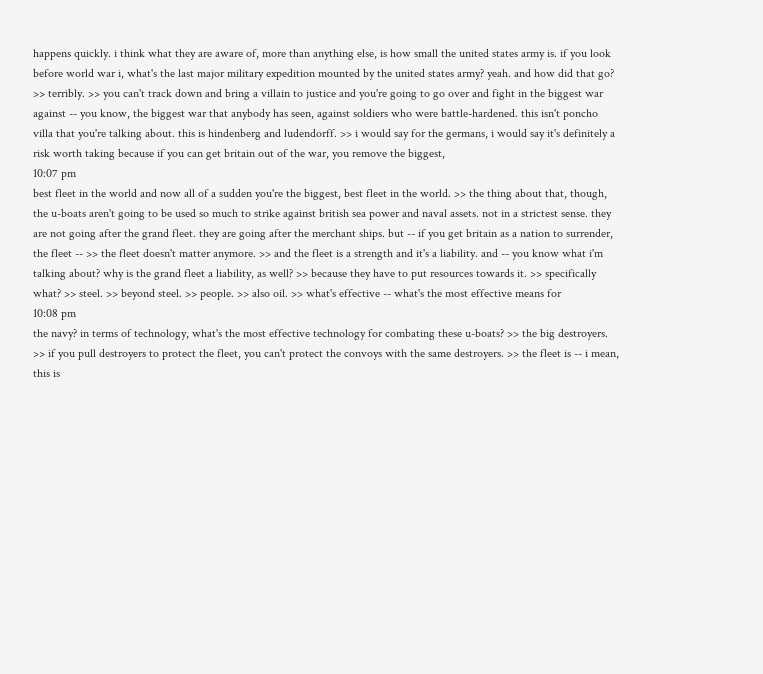happens quickly. i think what they are aware of, more than anything else, is how small the united states army is. if you look before world war i, what's the last major military expedition mounted by the united states army? yeah. and how did that go? >> terribly. >> you can't track down and bring a villain to justice and you're going to go over and fight in the biggest war against -- you know, the biggest war that anybody has seen, against soldiers who were battle-hardened. this isn't poncho villa that you're talking about. this is hindenberg and ludendorff. >> i would say for the germans, i would say it's definitely a risk worth taking because if you can get britain out of the war, you remove the biggest,
10:07 pm
best fleet in the world and now all of a sudden you're the biggest, best fleet in the world. >> the thing about that, though, the u-boats aren't going to be used so much to strike against british sea power and naval assets. not in a strictest sense. they are not going after the grand fleet. they are going after the merchant ships. but -- if you get britain as a nation to surrender, the fleet -- >> the fleet doesn't matter anymore. >> and the fleet is a strength and it's a liability. and -- you know what i'm talking about? why is the grand fleet a liability, as well? >> because they have to put resources towards it. >> specifically what? >> steel. >> beyond steel. >> people. >> also oil. >> what's effective -- what's the most effective means for
10:08 pm
the navy? in terms of technology, what's the most effective technology for combating these u-boats? >> the big destroyers. >> if you pull destroyers to protect the fleet, you can't protect the convoys with the same destroyers. >> the fleet is -- i mean, this is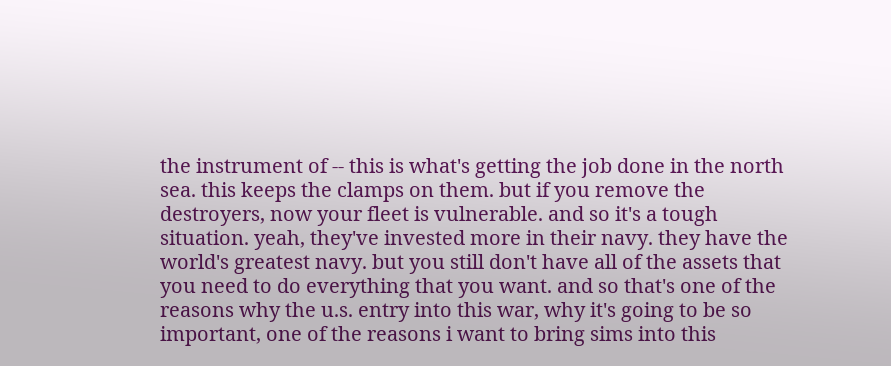the instrument of -- this is what's getting the job done in the north sea. this keeps the clamps on them. but if you remove the destroyers, now your fleet is vulnerable. and so it's a tough situation. yeah, they've invested more in their navy. they have the world's greatest navy. but you still don't have all of the assets that you need to do everything that you want. and so that's one of the reasons why the u.s. entry into this war, why it's going to be so important, one of the reasons i want to bring sims into this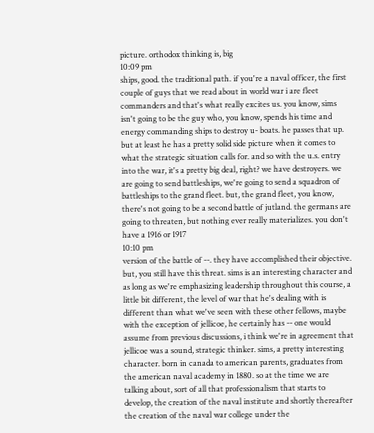picture. orthodox thinking is, big
10:09 pm
ships, good. the traditional path. if you're a naval officer, the first couple of guys that we read about in world war i are fleet commanders and that's what really excites us. you know, sims isn't going to be the guy who, you know, spends his time and energy commanding ships to destroy u- boats. he passes that up. but at least he has a pretty solid side picture when it comes to what the strategic situation calls for. and so with the u.s. entry into the war, it's a pretty big deal, right? we have destroyers. we are going to send battleships, we're going to send a squadron of battleships to the grand fleet. but, the grand fleet, you know, there's not going to be a second battle of jutland. the germans are going to threaten, but nothing ever really materializes. you don't have a 1916 or 1917
10:10 pm
version of the battle of --. they have accomplished their objective. but, you still have this threat. sims is an interesting character and as long as we're emphasizing leadership throughout this course, a little bit different, the level of war that he's dealing with is different than what we've seen with these other fellows, maybe with the exception of jellicoe, he certainly has -- one would assume from previous discussions, i think we're in agreement that jellicoe was a sound, strategic thinker. sims, a pretty interesting character. born in canada to american parents, graduates from the american naval academy in 1880. so at the time we are talking about, sort of all that professionalism that starts to develop, the creation of the naval institute and shortly thereafter the creation of the naval war college under the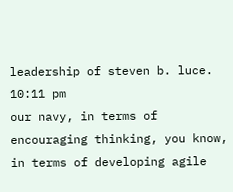leadership of steven b. luce.
10:11 pm
our navy, in terms of encouraging thinking, you know, in terms of developing agile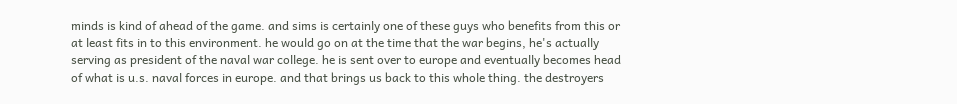minds is kind of ahead of the game. and sims is certainly one of these guys who benefits from this or at least fits in to this environment. he would go on at the time that the war begins, he's actually serving as president of the naval war college. he is sent over to europe and eventually becomes head of what is u.s. naval forces in europe. and that brings us back to this whole thing. the destroyers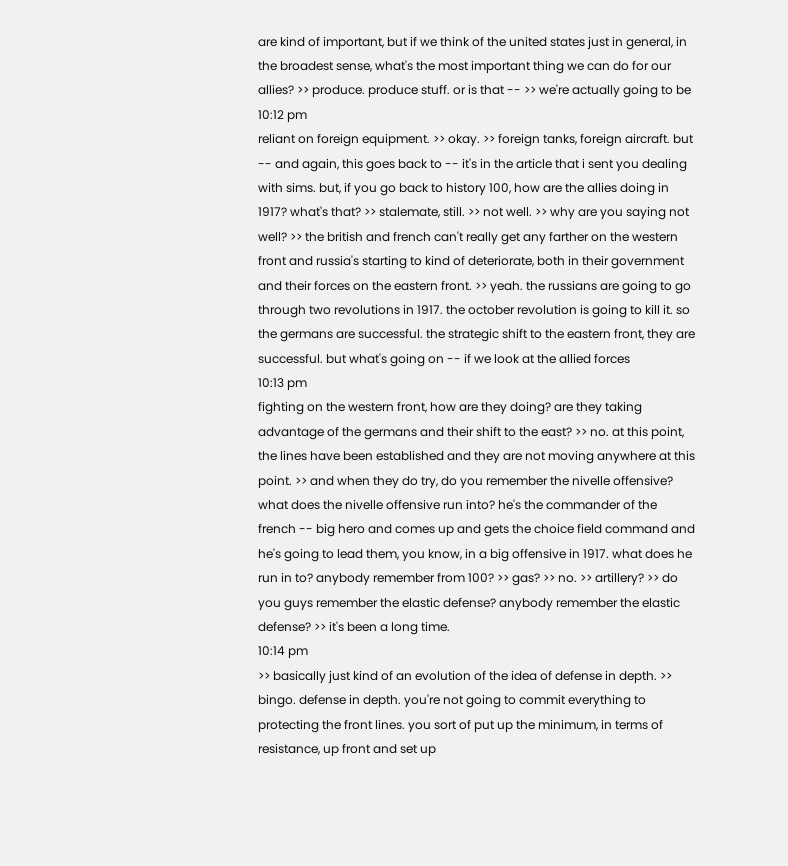are kind of important, but if we think of the united states just in general, in the broadest sense, what's the most important thing we can do for our allies? >> produce. produce stuff. or is that -- >> we're actually going to be
10:12 pm
reliant on foreign equipment. >> okay. >> foreign tanks, foreign aircraft. but -- and again, this goes back to -- it's in the article that i sent you dealing with sims. but, if you go back to history 100, how are the allies doing in 1917? what's that? >> stalemate, still. >> not well. >> why are you saying not well? >> the british and french can't really get any farther on the western front and russia's starting to kind of deteriorate, both in their government and their forces on the eastern front. >> yeah. the russians are going to go through two revolutions in 1917. the october revolution is going to kill it. so the germans are successful. the strategic shift to the eastern front, they are successful. but what's going on -- if we look at the allied forces
10:13 pm
fighting on the western front, how are they doing? are they taking advantage of the germans and their shift to the east? >> no. at this point, the lines have been established and they are not moving anywhere at this point. >> and when they do try, do you remember the nivelle offensive? what does the nivelle offensive run into? he's the commander of the french -- big hero and comes up and gets the choice field command and he's going to lead them, you know, in a big offensive in 1917. what does he run in to? anybody remember from 100? >> gas? >> no. >> artillery? >> do you guys remember the elastic defense? anybody remember the elastic defense? >> it's been a long time.
10:14 pm
>> basically just kind of an evolution of the idea of defense in depth. >> bingo. defense in depth. you're not going to commit everything to protecting the front lines. you sort of put up the minimum, in terms of resistance, up front and set up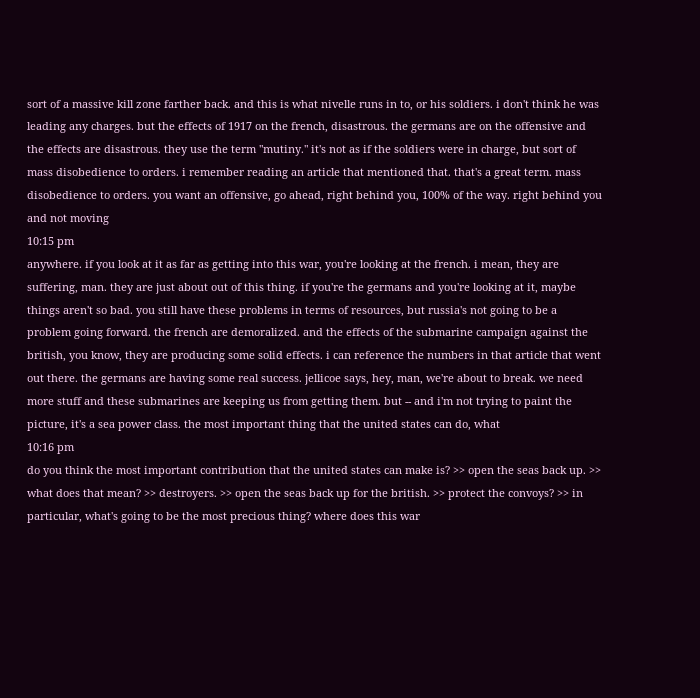sort of a massive kill zone farther back. and this is what nivelle runs in to, or his soldiers. i don't think he was leading any charges. but the effects of 1917 on the french, disastrous. the germans are on the offensive and the effects are disastrous. they use the term "mutiny." it's not as if the soldiers were in charge, but sort of mass disobedience to orders. i remember reading an article that mentioned that. that's a great term. mass disobedience to orders. you want an offensive, go ahead, right behind you, 100% of the way. right behind you and not moving
10:15 pm
anywhere. if you look at it as far as getting into this war, you're looking at the french. i mean, they are suffering, man. they are just about out of this thing. if you're the germans and you're looking at it, maybe things aren't so bad. you still have these problems in terms of resources, but russia's not going to be a problem going forward. the french are demoralized. and the effects of the submarine campaign against the british, you know, they are producing some solid effects. i can reference the numbers in that article that went out there. the germans are having some real success. jellicoe says, hey, man, we're about to break. we need more stuff and these submarines are keeping us from getting them. but -- and i'm not trying to paint the picture, it's a sea power class. the most important thing that the united states can do, what
10:16 pm
do you think the most important contribution that the united states can make is? >> open the seas back up. >> what does that mean? >> destroyers. >> open the seas back up for the british. >> protect the convoys? >> in particular, what's going to be the most precious thing? where does this war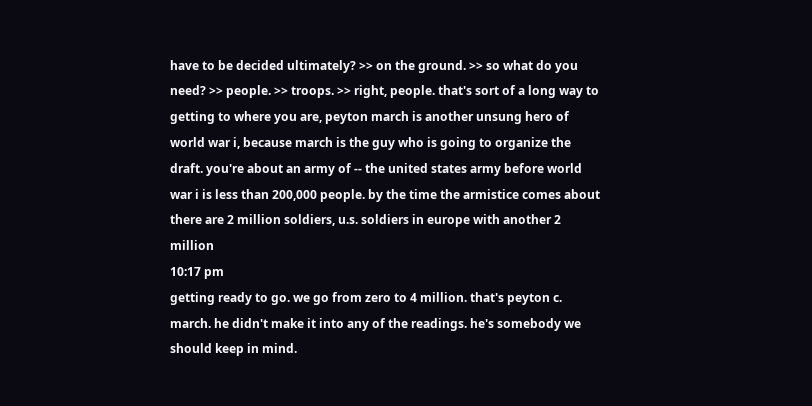have to be decided ultimately? >> on the ground. >> so what do you need? >> people. >> troops. >> right, people. that's sort of a long way to getting to where you are, peyton march is another unsung hero of world war i, because march is the guy who is going to organize the draft. you're about an army of -- the united states army before world war i is less than 200,000 people. by the time the armistice comes about there are 2 million soldiers, u.s. soldiers in europe with another 2 million
10:17 pm
getting ready to go. we go from zero to 4 million. that's peyton c. march. he didn't make it into any of the readings. he's somebody we should keep in mind.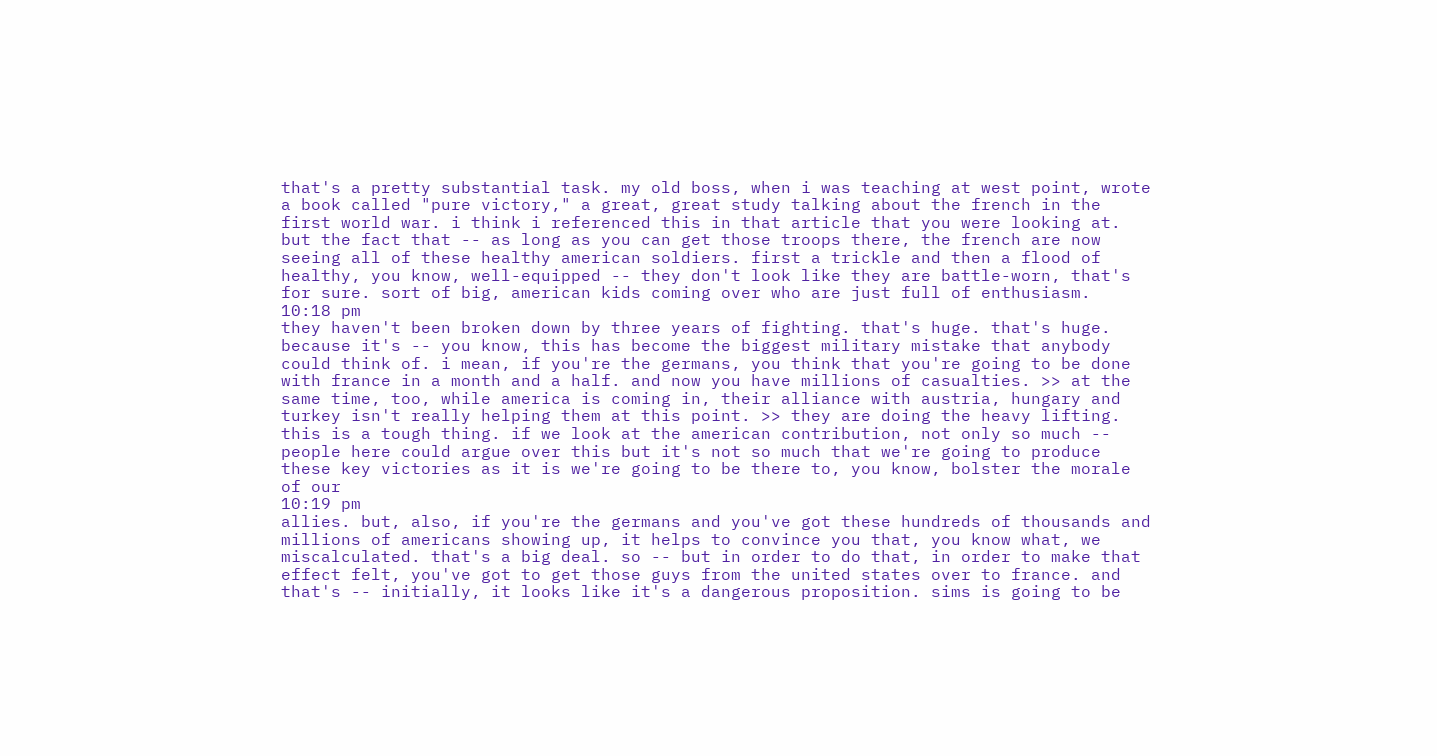that's a pretty substantial task. my old boss, when i was teaching at west point, wrote a book called "pure victory," a great, great study talking about the french in the first world war. i think i referenced this in that article that you were looking at. but the fact that -- as long as you can get those troops there, the french are now seeing all of these healthy american soldiers. first a trickle and then a flood of healthy, you know, well-equipped -- they don't look like they are battle-worn, that's for sure. sort of big, american kids coming over who are just full of enthusiasm.
10:18 pm
they haven't been broken down by three years of fighting. that's huge. that's huge. because it's -- you know, this has become the biggest military mistake that anybody could think of. i mean, if you're the germans, you think that you're going to be done with france in a month and a half. and now you have millions of casualties. >> at the same time, too, while america is coming in, their alliance with austria, hungary and turkey isn't really helping them at this point. >> they are doing the heavy lifting. this is a tough thing. if we look at the american contribution, not only so much -- people here could argue over this but it's not so much that we're going to produce these key victories as it is we're going to be there to, you know, bolster the morale of our
10:19 pm
allies. but, also, if you're the germans and you've got these hundreds of thousands and millions of americans showing up, it helps to convince you that, you know what, we miscalculated. that's a big deal. so -- but in order to do that, in order to make that effect felt, you've got to get those guys from the united states over to france. and that's -- initially, it looks like it's a dangerous proposition. sims is going to be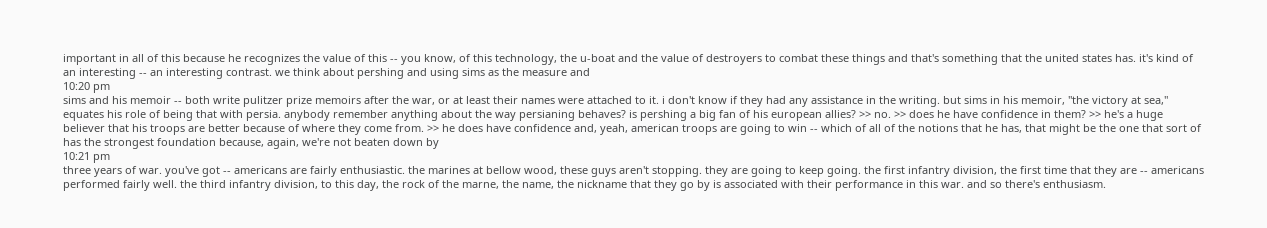important in all of this because he recognizes the value of this -- you know, of this technology, the u-boat and the value of destroyers to combat these things and that's something that the united states has. it's kind of an interesting -- an interesting contrast. we think about pershing and using sims as the measure and
10:20 pm
sims and his memoir -- both write pulitzer prize memoirs after the war, or at least their names were attached to it. i don't know if they had any assistance in the writing. but sims in his memoir, "the victory at sea," equates his role of being that with persia. anybody remember anything about the way persianing behaves? is pershing a big fan of his european allies? >> no. >> does he have confidence in them? >> he's a huge believer that his troops are better because of where they come from. >> he does have confidence and, yeah, american troops are going to win -- which of all of the notions that he has, that might be the one that sort of has the strongest foundation because, again, we're not beaten down by
10:21 pm
three years of war. you've got -- americans are fairly enthusiastic. the marines at bellow wood, these guys aren't stopping. they are going to keep going. the first infantry division, the first time that they are -- americans performed fairly well. the third infantry division, to this day, the rock of the marne, the name, the nickname that they go by is associated with their performance in this war. and so there's enthusiasm.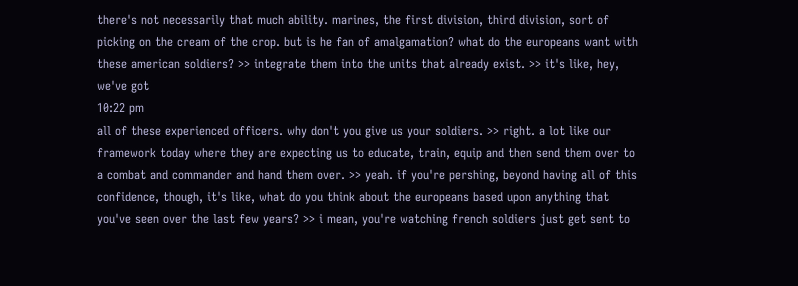there's not necessarily that much ability. marines, the first division, third division, sort of picking on the cream of the crop. but is he fan of amalgamation? what do the europeans want with these american soldiers? >> integrate them into the units that already exist. >> it's like, hey, we've got
10:22 pm
all of these experienced officers. why don't you give us your soldiers. >> right. a lot like our framework today where they are expecting us to educate, train, equip and then send them over to a combat and commander and hand them over. >> yeah. if you're pershing, beyond having all of this confidence, though, it's like, what do you think about the europeans based upon anything that you've seen over the last few years? >> i mean, you're watching french soldiers just get sent to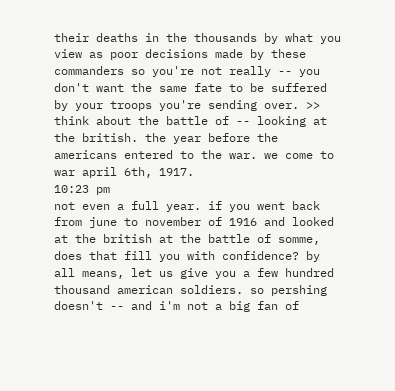their deaths in the thousands by what you view as poor decisions made by these commanders so you're not really -- you don't want the same fate to be suffered by your troops you're sending over. >> think about the battle of -- looking at the british. the year before the americans entered to the war. we come to war april 6th, 1917.
10:23 pm
not even a full year. if you went back from june to november of 1916 and looked at the british at the battle of somme, does that fill you with confidence? by all means, let us give you a few hundred thousand american soldiers. so pershing doesn't -- and i'm not a big fan of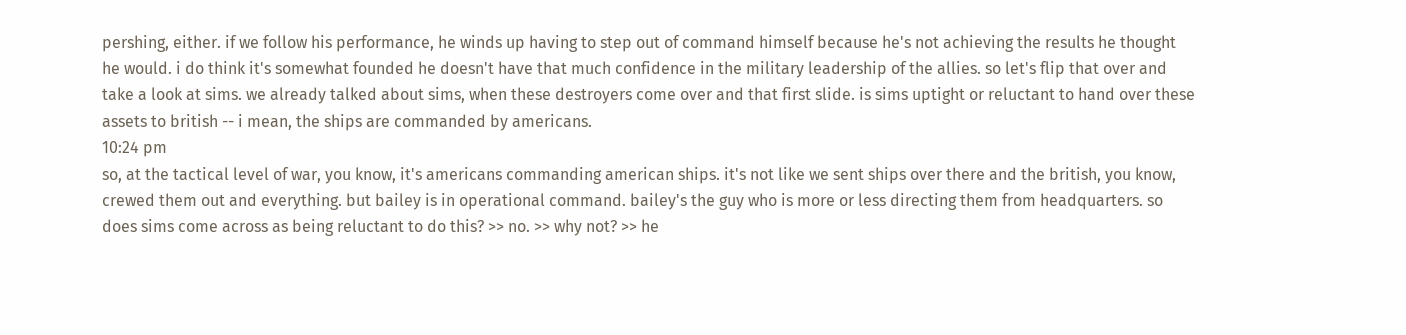pershing, either. if we follow his performance, he winds up having to step out of command himself because he's not achieving the results he thought he would. i do think it's somewhat founded he doesn't have that much confidence in the military leadership of the allies. so let's flip that over and take a look at sims. we already talked about sims, when these destroyers come over and that first slide. is sims uptight or reluctant to hand over these assets to british -- i mean, the ships are commanded by americans.
10:24 pm
so, at the tactical level of war, you know, it's americans commanding american ships. it's not like we sent ships over there and the british, you know, crewed them out and everything. but bailey is in operational command. bailey's the guy who is more or less directing them from headquarters. so does sims come across as being reluctant to do this? >> no. >> why not? >> he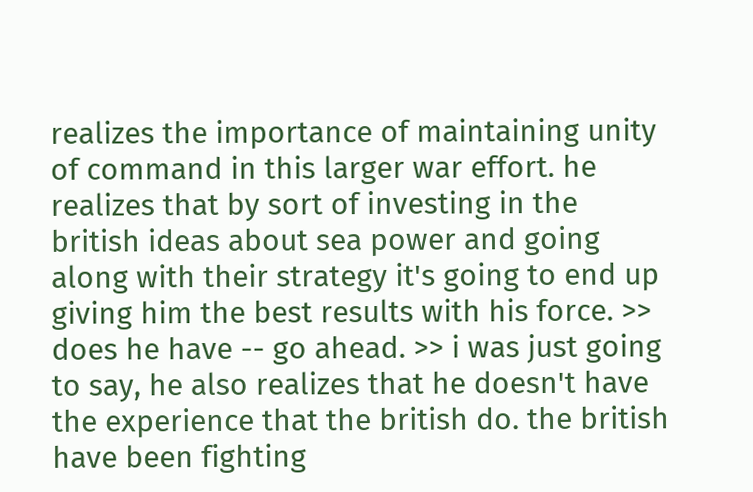realizes the importance of maintaining unity of command in this larger war effort. he realizes that by sort of investing in the british ideas about sea power and going along with their strategy it's going to end up giving him the best results with his force. >> does he have -- go ahead. >> i was just going to say, he also realizes that he doesn't have the experience that the british do. the british have been fighting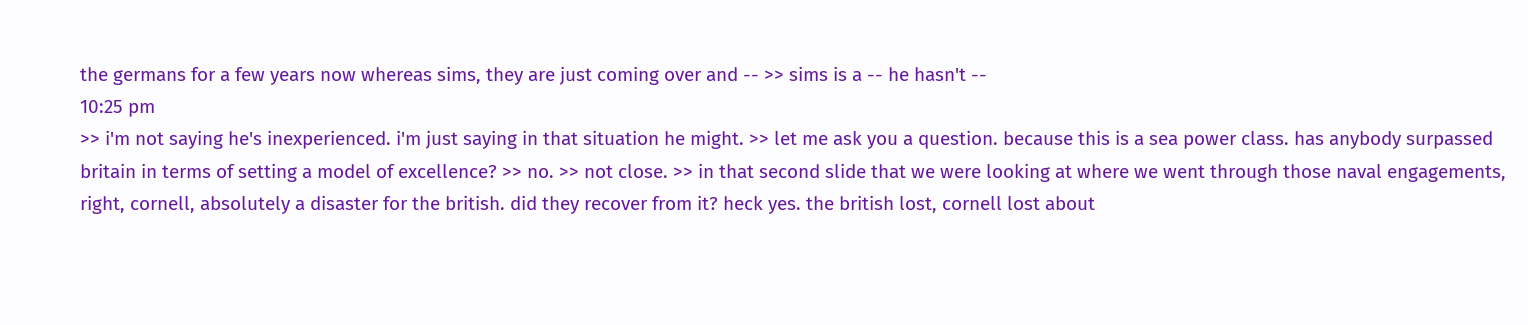the germans for a few years now whereas sims, they are just coming over and -- >> sims is a -- he hasn't --
10:25 pm
>> i'm not saying he's inexperienced. i'm just saying in that situation he might. >> let me ask you a question. because this is a sea power class. has anybody surpassed britain in terms of setting a model of excellence? >> no. >> not close. >> in that second slide that we were looking at where we went through those naval engagements, right, cornell, absolutely a disaster for the british. did they recover from it? heck yes. the british lost, cornell lost about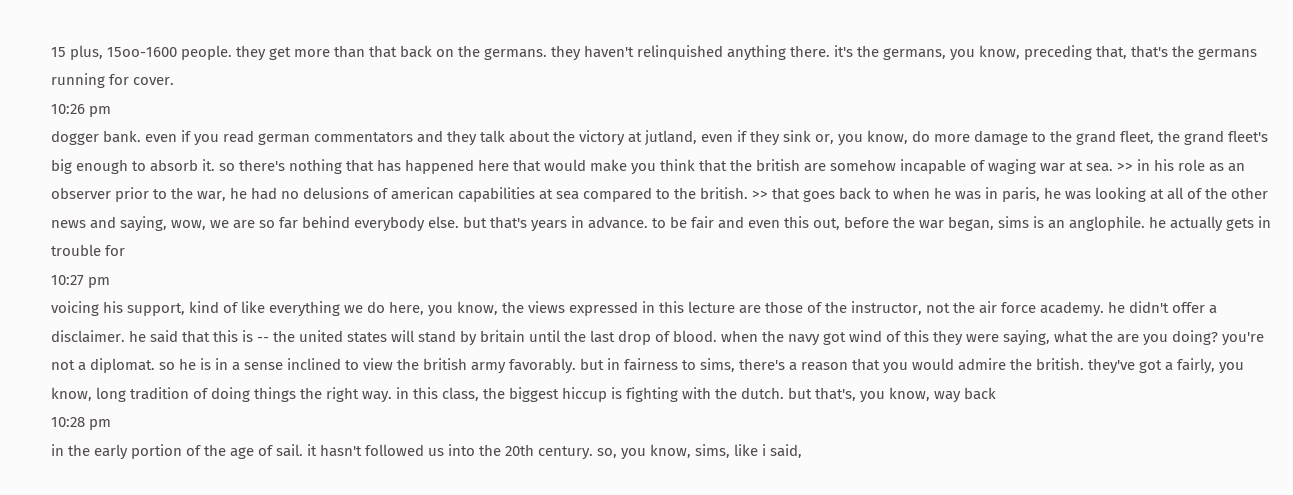15 plus, 15oo-1600 people. they get more than that back on the germans. they haven't relinquished anything there. it's the germans, you know, preceding that, that's the germans running for cover.
10:26 pm
dogger bank. even if you read german commentators and they talk about the victory at jutland, even if they sink or, you know, do more damage to the grand fleet, the grand fleet's big enough to absorb it. so there's nothing that has happened here that would make you think that the british are somehow incapable of waging war at sea. >> in his role as an observer prior to the war, he had no delusions of american capabilities at sea compared to the british. >> that goes back to when he was in paris, he was looking at all of the other news and saying, wow, we are so far behind everybody else. but that's years in advance. to be fair and even this out, before the war began, sims is an anglophile. he actually gets in trouble for
10:27 pm
voicing his support, kind of like everything we do here, you know, the views expressed in this lecture are those of the instructor, not the air force academy. he didn't offer a disclaimer. he said that this is -- the united states will stand by britain until the last drop of blood. when the navy got wind of this they were saying, what the are you doing? you're not a diplomat. so he is in a sense inclined to view the british army favorably. but in fairness to sims, there's a reason that you would admire the british. they've got a fairly, you know, long tradition of doing things the right way. in this class, the biggest hiccup is fighting with the dutch. but that's, you know, way back
10:28 pm
in the early portion of the age of sail. it hasn't followed us into the 20th century. so, you know, sims, like i said,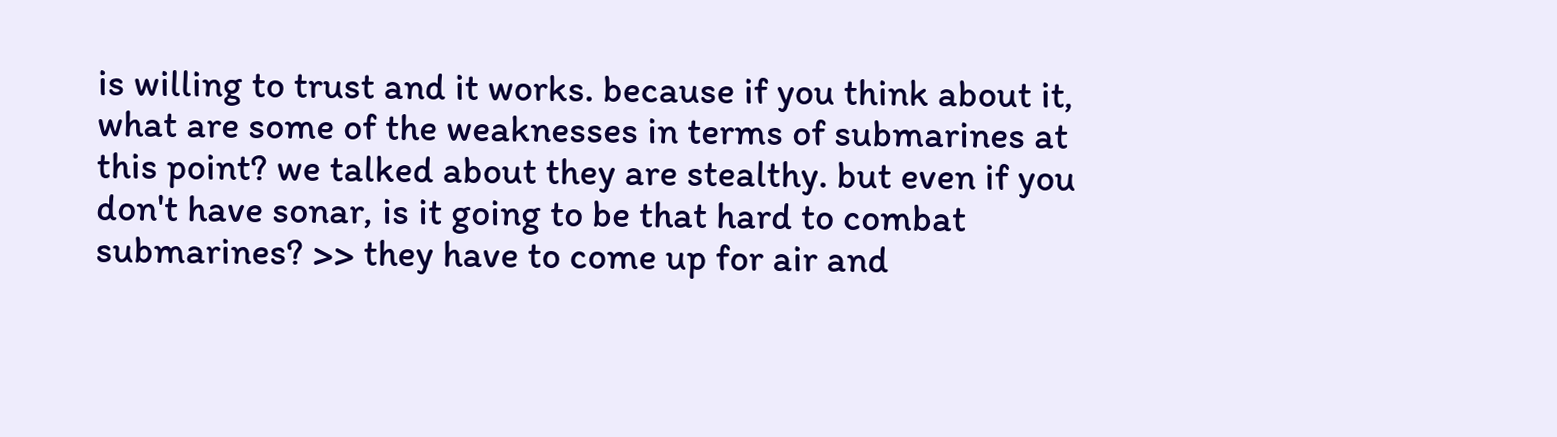is willing to trust and it works. because if you think about it, what are some of the weaknesses in terms of submarines at this point? we talked about they are stealthy. but even if you don't have sonar, is it going to be that hard to combat submarines? >> they have to come up for air and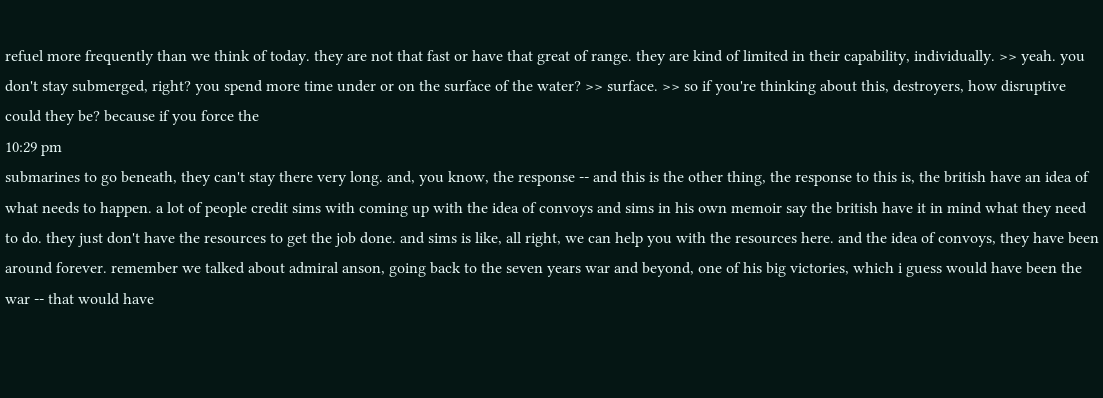refuel more frequently than we think of today. they are not that fast or have that great of range. they are kind of limited in their capability, individually. >> yeah. you don't stay submerged, right? you spend more time under or on the surface of the water? >> surface. >> so if you're thinking about this, destroyers, how disruptive could they be? because if you force the
10:29 pm
submarines to go beneath, they can't stay there very long. and, you know, the response -- and this is the other thing, the response to this is, the british have an idea of what needs to happen. a lot of people credit sims with coming up with the idea of convoys and sims in his own memoir say the british have it in mind what they need to do. they just don't have the resources to get the job done. and sims is like, all right, we can help you with the resources here. and the idea of convoys, they have been around forever. remember we talked about admiral anson, going back to the seven years war and beyond, one of his big victories, which i guess would have been the war -- that would have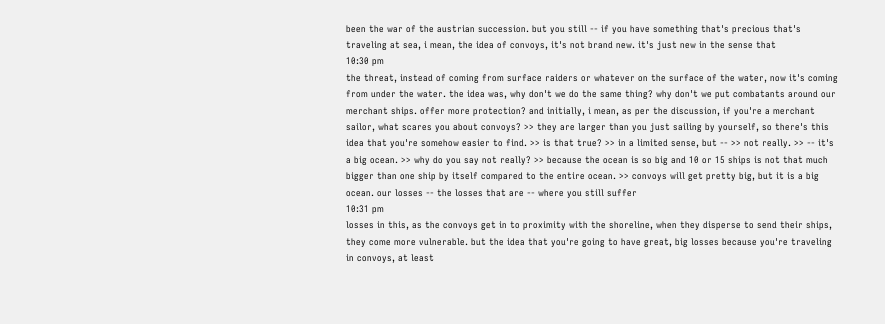been the war of the austrian succession. but you still -- if you have something that's precious that's traveling at sea, i mean, the idea of convoys, it's not brand new. it's just new in the sense that
10:30 pm
the threat, instead of coming from surface raiders or whatever on the surface of the water, now it's coming from under the water. the idea was, why don't we do the same thing? why don't we put combatants around our merchant ships. offer more protection? and initially, i mean, as per the discussion, if you're a merchant sailor, what scares you about convoys? >> they are larger than you just sailing by yourself, so there's this idea that you're somehow easier to find. >> is that true? >> in a limited sense, but -- >> not really. >> -- it's a big ocean. >> why do you say not really? >> because the ocean is so big and 10 or 15 ships is not that much bigger than one ship by itself compared to the entire ocean. >> convoys will get pretty big, but it is a big ocean. our losses -- the losses that are -- where you still suffer
10:31 pm
losses in this, as the convoys get in to proximity with the shoreline, when they disperse to send their ships, they come more vulnerable. but the idea that you're going to have great, big losses because you're traveling in convoys, at least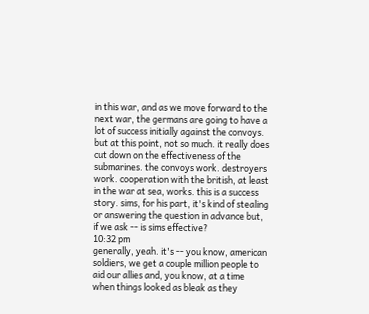in this war, and as we move forward to the next war, the germans are going to have a lot of success initially against the convoys. but at this point, not so much. it really does cut down on the effectiveness of the submarines. the convoys work. destroyers work. cooperation with the british, at least in the war at sea, works. this is a success story. sims, for his part, it's kind of stealing or answering the question in advance but, if we ask -- is sims effective?
10:32 pm
generally, yeah. it's -- you know, american soldiers, we get a couple million people to aid our allies and, you know, at a time when things looked as bleak as they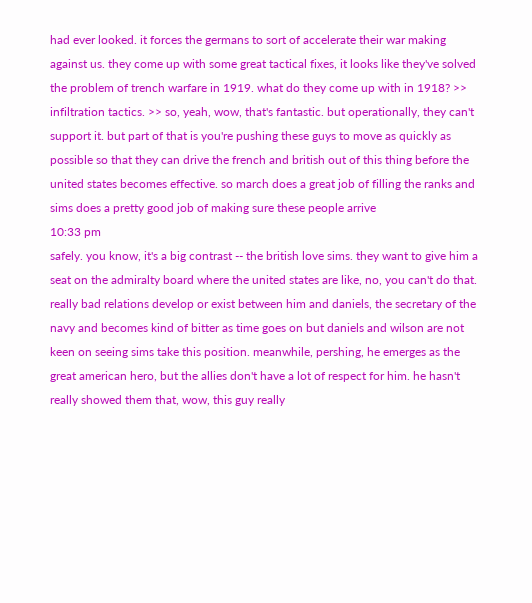had ever looked. it forces the germans to sort of accelerate their war making against us. they come up with some great tactical fixes, it looks like they've solved the problem of trench warfare in 1919. what do they come up with in 1918? >> infiltration tactics. >> so, yeah, wow, that's fantastic. but operationally, they can't support it. but part of that is you're pushing these guys to move as quickly as possible so that they can drive the french and british out of this thing before the united states becomes effective. so march does a great job of filling the ranks and sims does a pretty good job of making sure these people arrive
10:33 pm
safely. you know, it's a big contrast -- the british love sims. they want to give him a seat on the admiralty board where the united states are like, no, you can't do that. really bad relations develop or exist between him and daniels, the secretary of the navy and becomes kind of bitter as time goes on but daniels and wilson are not keen on seeing sims take this position. meanwhile, pershing, he emerges as the great american hero, but the allies don't have a lot of respect for him. he hasn't really showed them that, wow, this guy really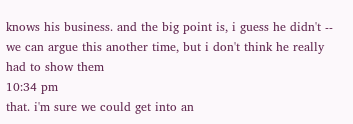knows his business. and the big point is, i guess he didn't -- we can argue this another time, but i don't think he really had to show them
10:34 pm
that. i'm sure we could get into an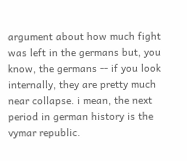argument about how much fight was left in the germans but, you know, the germans -- if you look internally, they are pretty much near collapse. i mean, the next period in german history is the vymar republic.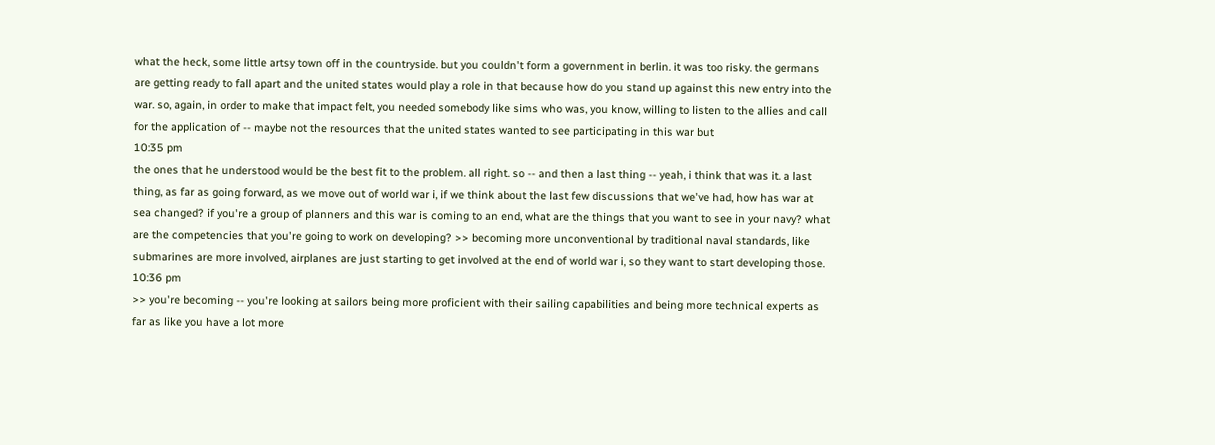what the heck, some little artsy town off in the countryside. but you couldn't form a government in berlin. it was too risky. the germans are getting ready to fall apart and the united states would play a role in that because how do you stand up against this new entry into the war. so, again, in order to make that impact felt, you needed somebody like sims who was, you know, willing to listen to the allies and call for the application of -- maybe not the resources that the united states wanted to see participating in this war but
10:35 pm
the ones that he understood would be the best fit to the problem. all right. so -- and then a last thing -- yeah, i think that was it. a last thing, as far as going forward, as we move out of world war i, if we think about the last few discussions that we've had, how has war at sea changed? if you're a group of planners and this war is coming to an end, what are the things that you want to see in your navy? what are the competencies that you're going to work on developing? >> becoming more unconventional by traditional naval standards, like submarines are more involved, airplanes are just starting to get involved at the end of world war i, so they want to start developing those.
10:36 pm
>> you're becoming -- you're looking at sailors being more proficient with their sailing capabilities and being more technical experts as far as like you have a lot more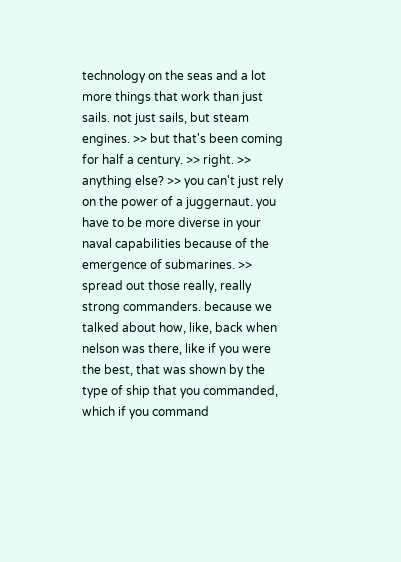technology on the seas and a lot more things that work than just sails. not just sails, but steam engines. >> but that's been coming for half a century. >> right. >> anything else? >> you can't just rely on the power of a juggernaut. you have to be more diverse in your naval capabilities because of the emergence of submarines. >> spread out those really, really strong commanders. because we talked about how, like, back when nelson was there, like if you were the best, that was shown by the type of ship that you commanded, which if you command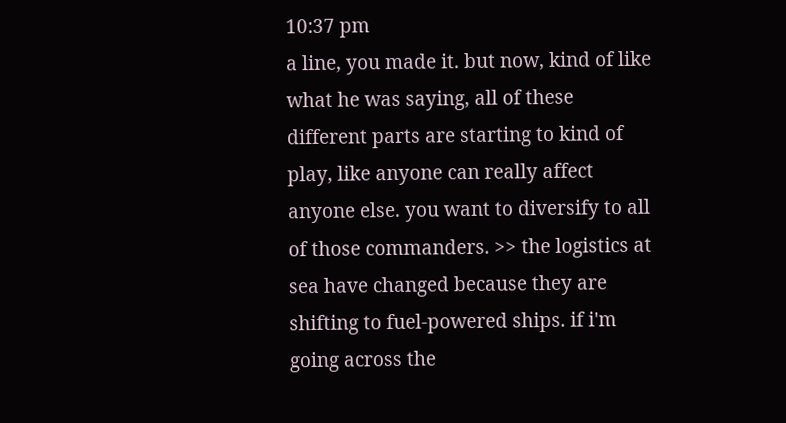10:37 pm
a line, you made it. but now, kind of like what he was saying, all of these different parts are starting to kind of play, like anyone can really affect anyone else. you want to diversify to all of those commanders. >> the logistics at sea have changed because they are shifting to fuel-powered ships. if i'm going across the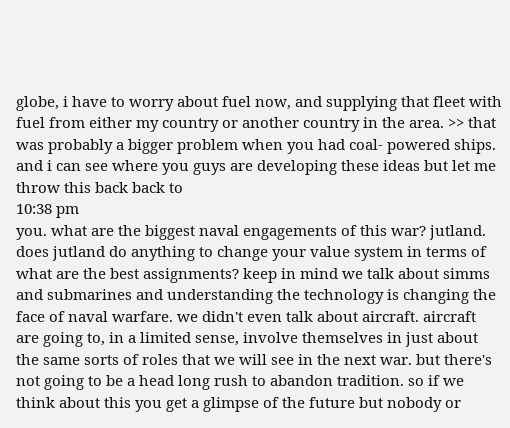globe, i have to worry about fuel now, and supplying that fleet with fuel from either my country or another country in the area. >> that was probably a bigger problem when you had coal- powered ships. and i can see where you guys are developing these ideas but let me throw this back back to
10:38 pm
you. what are the biggest naval engagements of this war? jutland. does jutland do anything to change your value system in terms of what are the best assignments? keep in mind we talk about simms and submarines and understanding the technology is changing the face of naval warfare. we didn't even talk about aircraft. aircraft are going to, in a limited sense, involve themselves in just about the same sorts of roles that we will see in the next war. but there's not going to be a head long rush to abandon tradition. so if we think about this you get a glimpse of the future but nobody or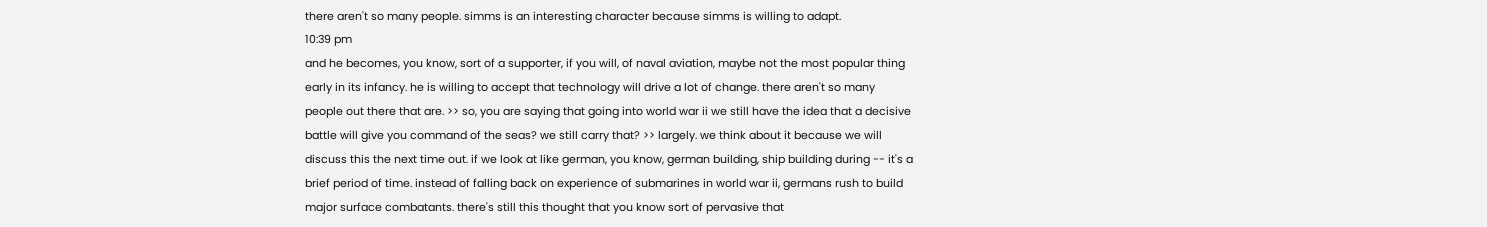there aren't so many people. simms is an interesting character because simms is willing to adapt.
10:39 pm
and he becomes, you know, sort of a supporter, if you will, of naval aviation, maybe not the most popular thing early in its infancy. he is willing to accept that technology will drive a lot of change. there aren't so many people out there that are. >> so, you are saying that going into world war ii we still have the idea that a decisive battle will give you command of the seas? we still carry that? >> largely. we think about it because we will discuss this the next time out. if we look at like german, you know, german building, ship building during -- it's a brief period of time. instead of falling back on experience of submarines in world war ii, germans rush to build major surface combatants. there's still this thought that you know sort of pervasive that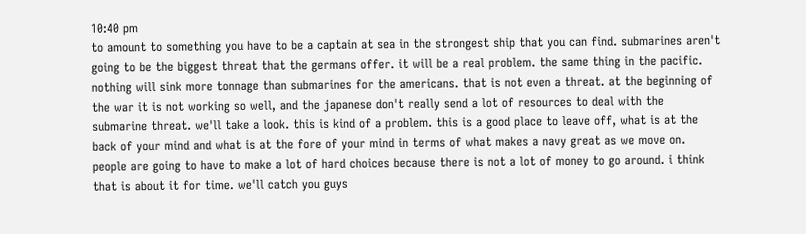10:40 pm
to amount to something you have to be a captain at sea in the strongest ship that you can find. submarines aren't going to be the biggest threat that the germans offer. it will be a real problem. the same thing in the pacific. nothing will sink more tonnage than submarines for the americans. that is not even a threat. at the beginning of the war it is not working so well, and the japanese don't really send a lot of resources to deal with the submarine threat. we'll take a look. this is kind of a problem. this is a good place to leave off, what is at the back of your mind and what is at the fore of your mind in terms of what makes a navy great as we move on. people are going to have to make a lot of hard choices because there is not a lot of money to go around. i think that is about it for time. we'll catch you guys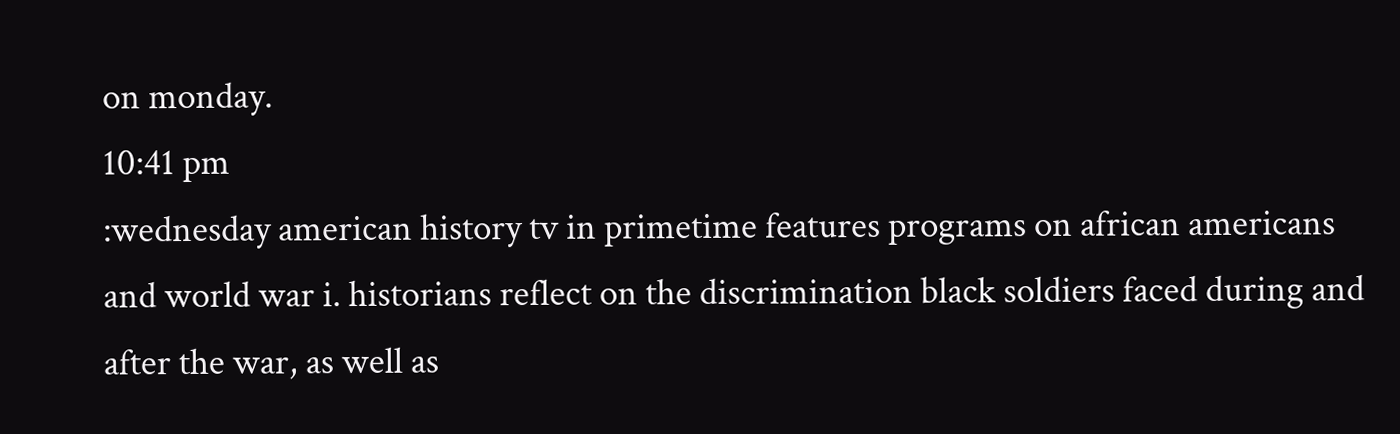on monday.
10:41 pm
:wednesday american history tv in primetime features programs on african americans and world war i. historians reflect on the discrimination black soldiers faced during and after the war, as well as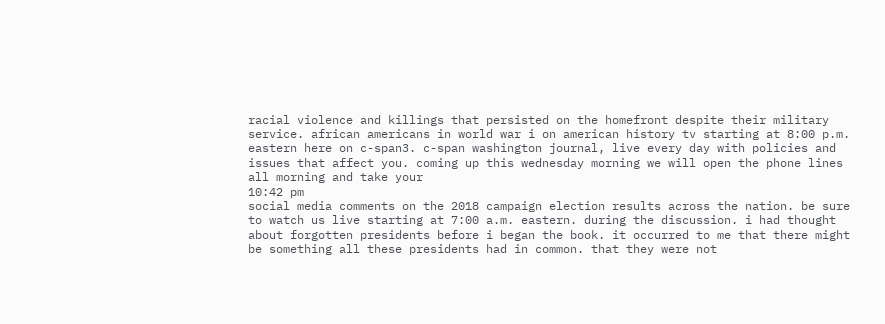racial violence and killings that persisted on the homefront despite their military service. african americans in world war i on american history tv starting at 8:00 p.m. eastern here on c-span3. c-span washington journal, live every day with policies and issues that affect you. coming up this wednesday morning we will open the phone lines all morning and take your
10:42 pm
social media comments on the 2018 campaign election results across the nation. be sure to watch us live starting at 7:00 a.m. eastern. during the discussion. i had thought about forgotten presidents before i began the book. it occurred to me that there might be something all these presidents had in common. that they were not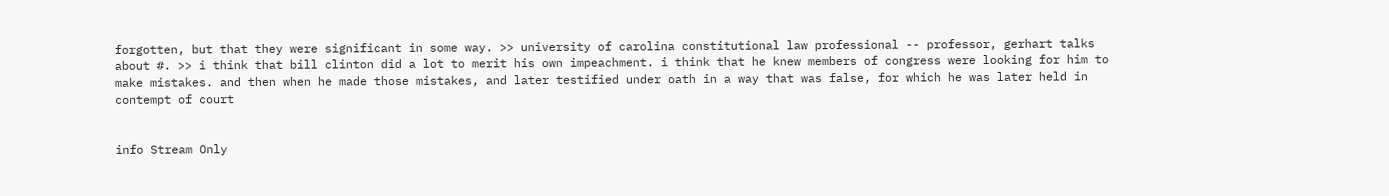forgotten, but that they were significant in some way. >> university of carolina constitutional law professional -- professor, gerhart talks about #. >> i think that bill clinton did a lot to merit his own impeachment. i think that he knew members of congress were looking for him to make mistakes. and then when he made those mistakes, and later testified under oath in a way that was false, for which he was later held in contempt of court


info Stream Only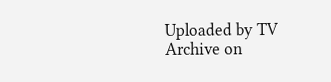Uploaded by TV Archive on